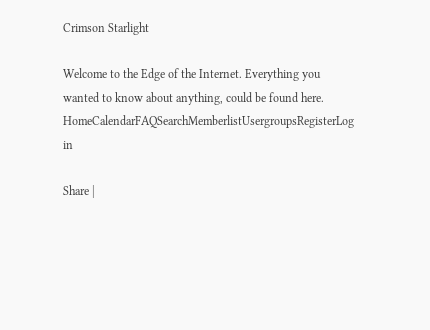Crimson Starlight

Welcome to the Edge of the Internet. Everything you wanted to know about anything, could be found here.
HomeCalendarFAQSearchMemberlistUsergroupsRegisterLog in

Share |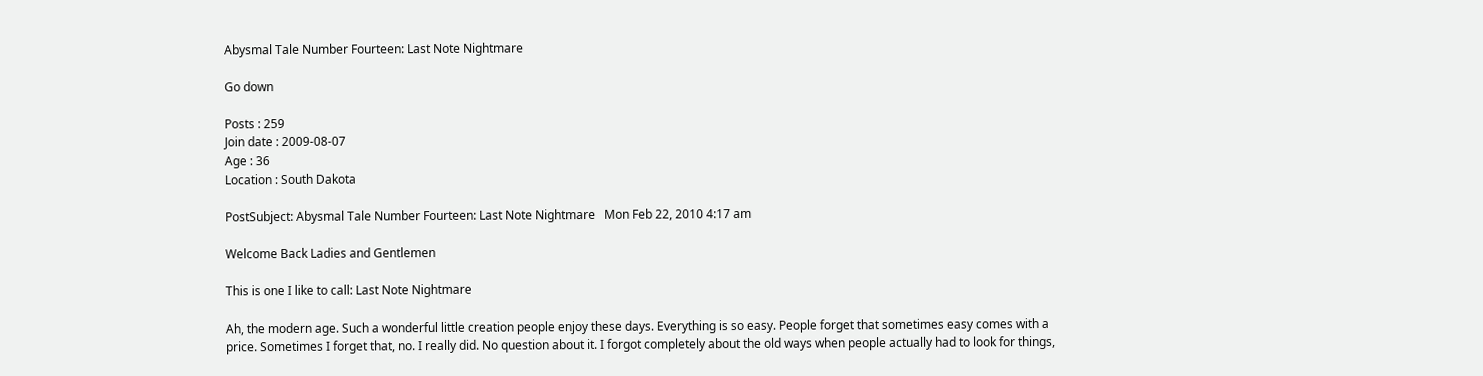Abysmal Tale Number Fourteen: Last Note Nightmare

Go down

Posts : 259
Join date : 2009-08-07
Age : 36
Location : South Dakota

PostSubject: Abysmal Tale Number Fourteen: Last Note Nightmare   Mon Feb 22, 2010 4:17 am

Welcome Back Ladies and Gentlemen

This is one I like to call: Last Note Nightmare

Ah, the modern age. Such a wonderful little creation people enjoy these days. Everything is so easy. People forget that sometimes easy comes with a price. Sometimes I forget that, no. I really did. No question about it. I forgot completely about the old ways when people actually had to look for things,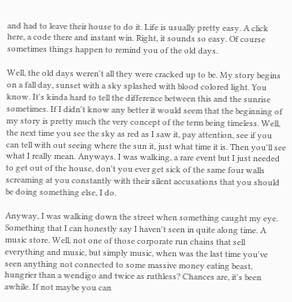and had to leave their house to do it. Life is usually pretty easy. A click here, a code there and instant win. Right, it sounds so easy. Of course sometimes things happen to remind you of the old days.

Well, the old days weren't all they were cracked up to be. My story begins on a fall day, sunset with a sky splashed with blood colored light. You know. It's kinda hard to tell the difference between this and the sunrise sometimes. If I didn't know any better it would seem that the beginning of my story is pretty much the very concept of the term being timeless. Well, the next time you see the sky as red as I saw it, pay attention, see if you can tell with out seeing where the sun it, just what time it is. Then you'll see what I really mean. Anyways. I was walking, a rare event but I just needed to get out of the house, don't you ever get sick of the same four walls screaming at you constantly with their silent accusations that you should be doing something else, I do.

Anyway, I was walking down the street when something caught my eye. Something that I can honestly say I haven't seen in quite along time. A music store. Well, not one of those corporate run chains that sell everything and music, but simply music, when was the last time you've seen anything not connected to some massive money eating beast, hungrier than a wendigo and twice as ruthless? Chances are, it's been awhile. If not maybe you can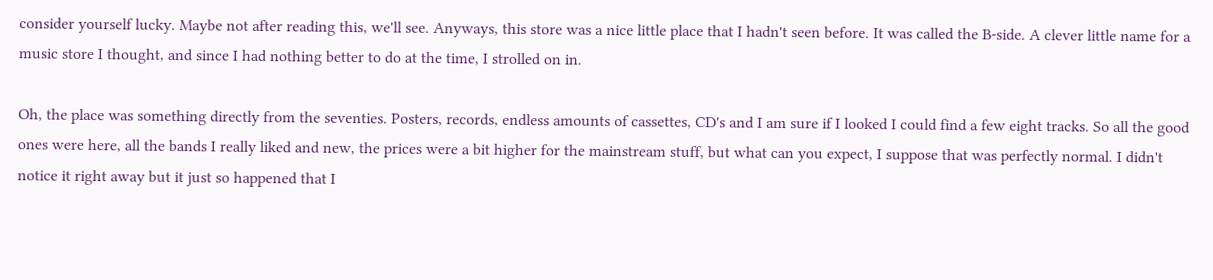consider yourself lucky. Maybe not after reading this, we'll see. Anyways, this store was a nice little place that I hadn't seen before. It was called the B-side. A clever little name for a music store I thought, and since I had nothing better to do at the time, I strolled on in.

Oh, the place was something directly from the seventies. Posters, records, endless amounts of cassettes, CD's and I am sure if I looked I could find a few eight tracks. So all the good ones were here, all the bands I really liked and new, the prices were a bit higher for the mainstream stuff, but what can you expect, I suppose that was perfectly normal. I didn't notice it right away but it just so happened that I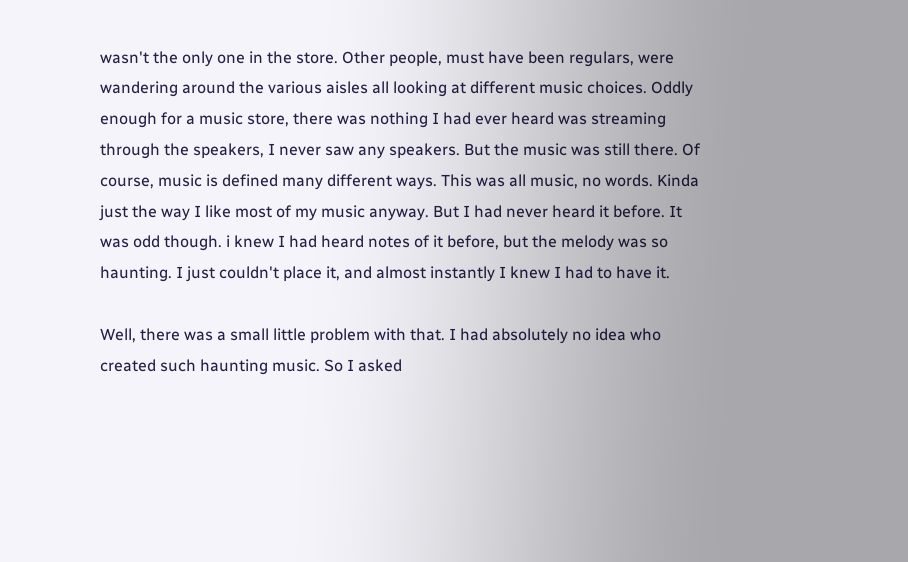wasn't the only one in the store. Other people, must have been regulars, were wandering around the various aisles all looking at different music choices. Oddly enough for a music store, there was nothing I had ever heard was streaming through the speakers, I never saw any speakers. But the music was still there. Of course, music is defined many different ways. This was all music, no words. Kinda just the way I like most of my music anyway. But I had never heard it before. It was odd though. i knew I had heard notes of it before, but the melody was so haunting. I just couldn't place it, and almost instantly I knew I had to have it.

Well, there was a small little problem with that. I had absolutely no idea who created such haunting music. So I asked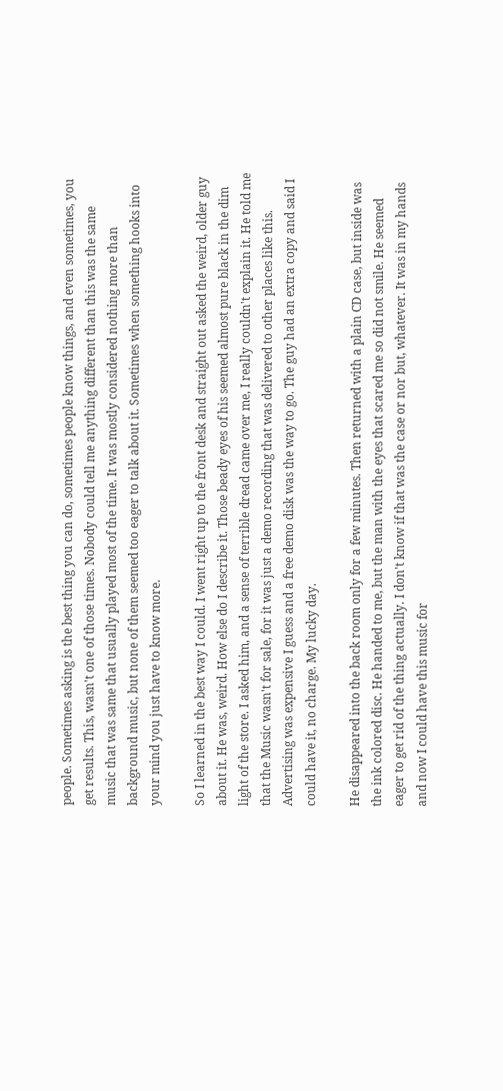people. Sometimes asking is the best thing you can do, sometimes people know things, and even sometimes, you get results. This, wasn't one of those times. Nobody could tell me anything different than this was the same music that was same that usually played most of the time. It was mostly considered nothing more than background music, but none of them seemed too eager to talk about it. Sometimes when something hooks into your mind you just have to know more.

So I learned in the best way I could. I went right up to the front desk and straight out asked the weird, older guy about it. He was, weird. How else do I describe it. Those beady eyes of his seemed almost pure black in the dim light of the store. I asked him, and a sense of terrible dread came over me, I really couldn't explain it. He told me that the Music wasn't for sale, for it was just a demo recording that was delivered to other places like this. Advertising was expensive I guess and a free demo disk was the way to go. The guy had an extra copy and said I could have it, no charge. My lucky day.

He disappeared into the back room only for a few minutes. Then returned with a plain CD case, but inside was the ink colored disc. He handed to me, but the man with the eyes that scared me so did not smile. He seemed eager to get rid of the thing actually. I don't know if that was the case or nor but, whatever. It was in my hands and now I could have this music for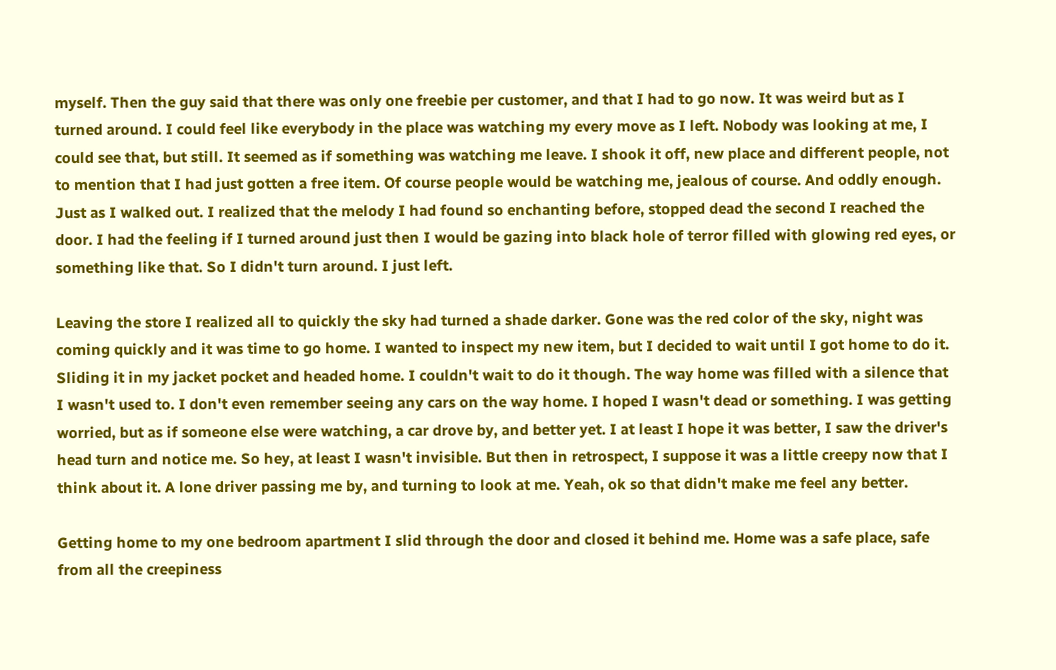myself. Then the guy said that there was only one freebie per customer, and that I had to go now. It was weird but as I turned around. I could feel like everybody in the place was watching my every move as I left. Nobody was looking at me, I could see that, but still. It seemed as if something was watching me leave. I shook it off, new place and different people, not to mention that I had just gotten a free item. Of course people would be watching me, jealous of course. And oddly enough. Just as I walked out. I realized that the melody I had found so enchanting before, stopped dead the second I reached the door. I had the feeling if I turned around just then I would be gazing into black hole of terror filled with glowing red eyes, or something like that. So I didn't turn around. I just left.

Leaving the store I realized all to quickly the sky had turned a shade darker. Gone was the red color of the sky, night was coming quickly and it was time to go home. I wanted to inspect my new item, but I decided to wait until I got home to do it. Sliding it in my jacket pocket and headed home. I couldn't wait to do it though. The way home was filled with a silence that I wasn't used to. I don't even remember seeing any cars on the way home. I hoped I wasn't dead or something. I was getting worried, but as if someone else were watching, a car drove by, and better yet. I at least I hope it was better, I saw the driver's head turn and notice me. So hey, at least I wasn't invisible. But then in retrospect, I suppose it was a little creepy now that I think about it. A lone driver passing me by, and turning to look at me. Yeah, ok so that didn't make me feel any better.

Getting home to my one bedroom apartment I slid through the door and closed it behind me. Home was a safe place, safe from all the creepiness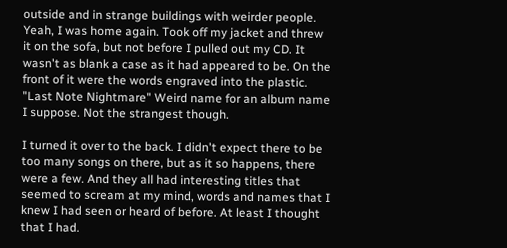outside and in strange buildings with weirder people. Yeah, I was home again. Took off my jacket and threw it on the sofa, but not before I pulled out my CD. It wasn't as blank a case as it had appeared to be. On the front of it were the words engraved into the plastic. "Last Note Nightmare" Weird name for an album name I suppose. Not the strangest though.

I turned it over to the back. I didn't expect there to be too many songs on there, but as it so happens, there were a few. And they all had interesting titles that seemed to scream at my mind, words and names that I knew I had seen or heard of before. At least I thought that I had.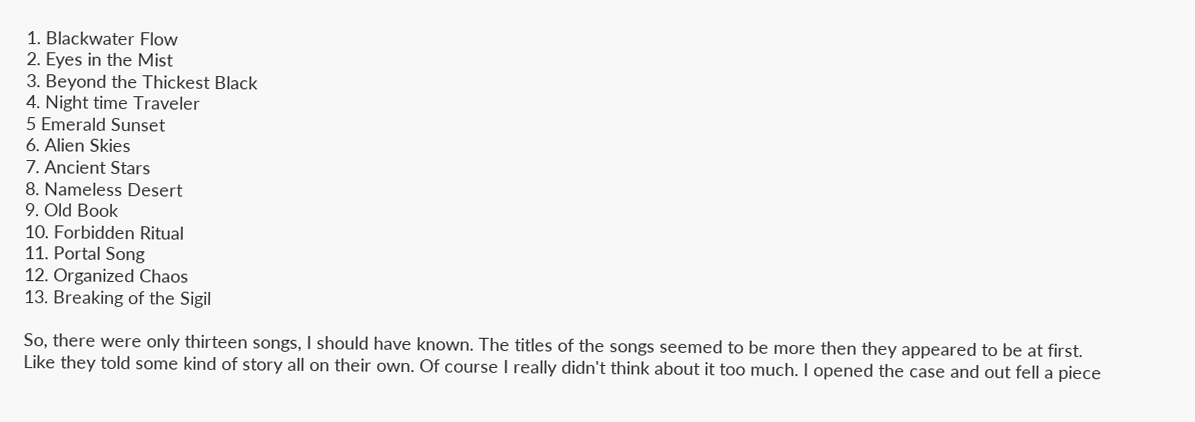1. Blackwater Flow
2. Eyes in the Mist
3. Beyond the Thickest Black
4. Night time Traveler
5 Emerald Sunset
6. Alien Skies
7. Ancient Stars
8. Nameless Desert
9. Old Book
10. Forbidden Ritual
11. Portal Song
12. Organized Chaos
13. Breaking of the Sigil

So, there were only thirteen songs, I should have known. The titles of the songs seemed to be more then they appeared to be at first. Like they told some kind of story all on their own. Of course I really didn't think about it too much. I opened the case and out fell a piece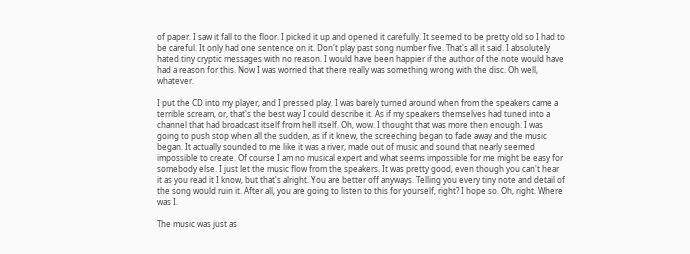of paper. I saw it fall to the floor. I picked it up and opened it carefully. It seemed to be pretty old so I had to be careful. It only had one sentence on it. Don't play past song number five. That's all it said. I absolutely hated tiny cryptic messages with no reason. I would have been happier if the author of the note would have had a reason for this. Now I was worried that there really was something wrong with the disc. Oh well, whatever.

I put the CD into my player, and I pressed play. I was barely turned around when from the speakers came a terrible scream, or, that's the best way I could describe it. As if my speakers themselves had tuned into a channel that had broadcast itself from hell itself. Oh, wow. I thought that was more then enough. I was going to push stop when all the sudden, as if it knew, the screeching began to fade away and the music began. It actually sounded to me like it was a river, made out of music and sound that nearly seemed impossible to create. Of course I am no musical expert and what seems impossible for me might be easy for somebody else. I just let the music flow from the speakers. It was pretty good, even though you can't hear it as you read it I know, but that's alright. You are better off anyways. Telling you every tiny note and detail of the song would ruin it. After all, you are going to listen to this for yourself, right? I hope so. Oh, right. Where was I.

The music was just as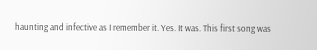haunting and infective as I remember it. Yes. It was. This first song was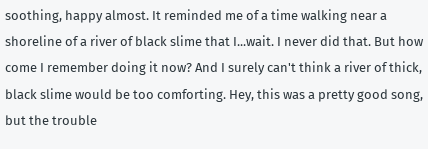soothing, happy almost. It reminded me of a time walking near a shoreline of a river of black slime that I...wait. I never did that. But how come I remember doing it now? And I surely can't think a river of thick, black slime would be too comforting. Hey, this was a pretty good song, but the trouble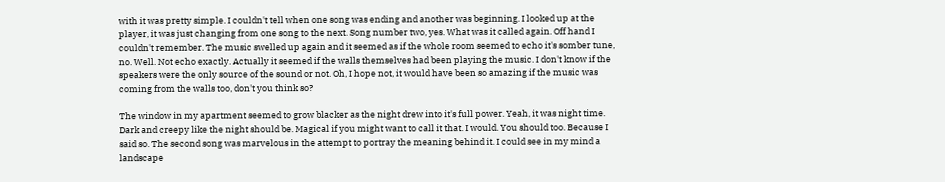with it was pretty simple. I couldn't tell when one song was ending and another was beginning. I looked up at the player, it was just changing from one song to the next. Song number two, yes. What was it called again. Off hand I couldn't remember. The music swelled up again and it seemed as if the whole room seemed to echo it's somber tune, no. Well. Not echo exactly. Actually it seemed if the walls themselves had been playing the music. I don't know if the speakers were the only source of the sound or not. Oh, I hope not, it would have been so amazing if the music was coming from the walls too, don't you think so?

The window in my apartment seemed to grow blacker as the night drew into it's full power. Yeah, it was night time. Dark and creepy like the night should be. Magical if you might want to call it that. I would. You should too. Because I said so. The second song was marvelous in the attempt to portray the meaning behind it. I could see in my mind a landscape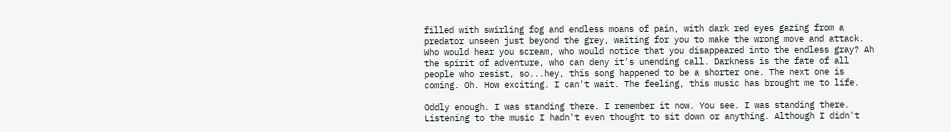filled with swirling fog and endless moans of pain, with dark red eyes gazing from a predator unseen just beyond the grey, waiting for you to make the wrong move and attack. Who would hear you scream, who would notice that you disappeared into the endless gray? Ah the spirit of adventure, who can deny it's unending call. Darkness is the fate of all people who resist, so...hey, this song happened to be a shorter one. The next one is coming. Oh. How exciting. I can't wait. The feeling, this music has brought me to life.

Oddly enough. I was standing there. I remember it now. You see. I was standing there. Listening to the music I hadn't even thought to sit down or anything. Although I didn't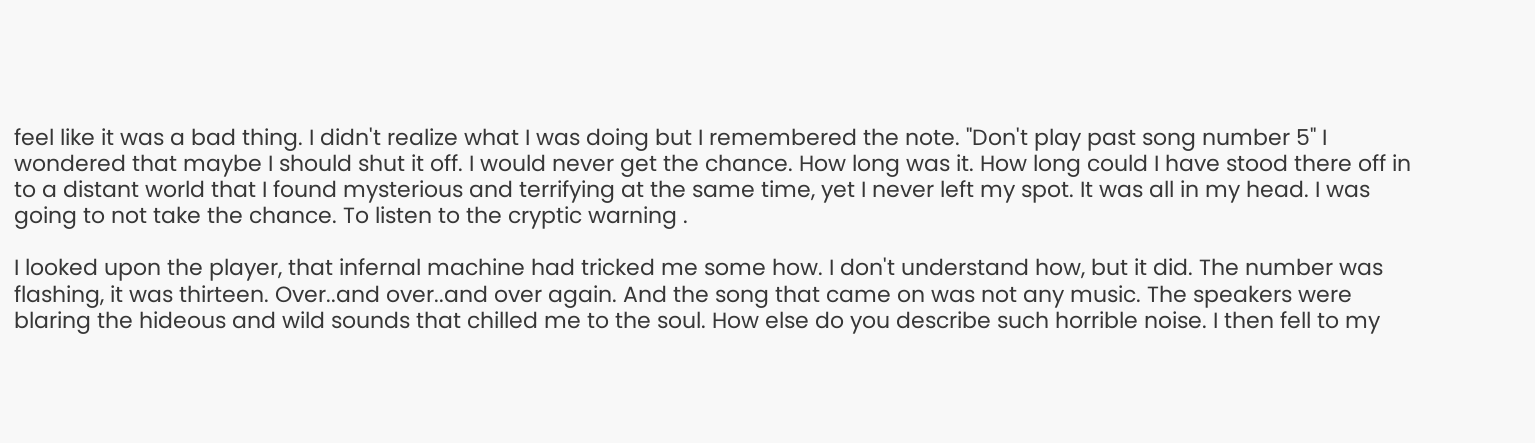feel like it was a bad thing. I didn't realize what I was doing but I remembered the note. "Don't play past song number 5" I wondered that maybe I should shut it off. I would never get the chance. How long was it. How long could I have stood there off in to a distant world that I found mysterious and terrifying at the same time, yet I never left my spot. It was all in my head. I was going to not take the chance. To listen to the cryptic warning .

I looked upon the player, that infernal machine had tricked me some how. I don't understand how, but it did. The number was flashing, it was thirteen. Over..and over..and over again. And the song that came on was not any music. The speakers were blaring the hideous and wild sounds that chilled me to the soul. How else do you describe such horrible noise. I then fell to my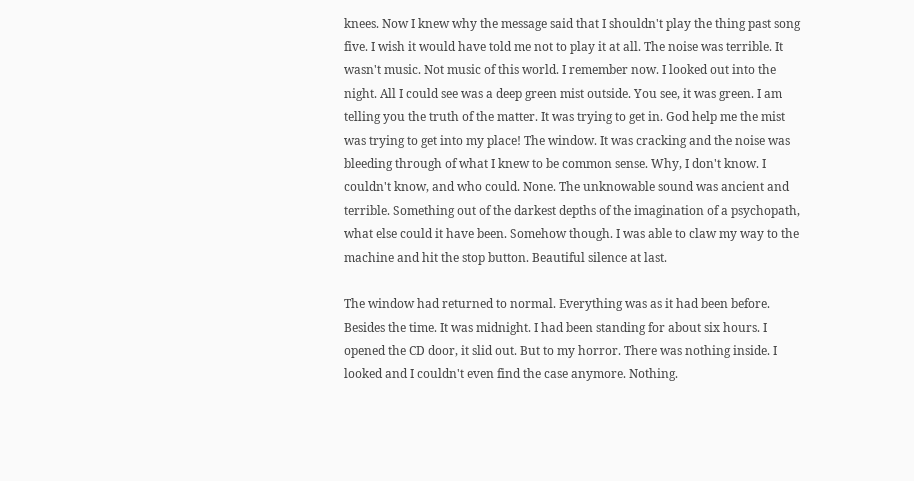knees. Now I knew why the message said that I shouldn't play the thing past song five. I wish it would have told me not to play it at all. The noise was terrible. It wasn't music. Not music of this world. I remember now. I looked out into the night. All I could see was a deep green mist outside. You see, it was green. I am telling you the truth of the matter. It was trying to get in. God help me the mist was trying to get into my place! The window. It was cracking and the noise was bleeding through of what I knew to be common sense. Why, I don't know. I couldn't know, and who could. None. The unknowable sound was ancient and terrible. Something out of the darkest depths of the imagination of a psychopath, what else could it have been. Somehow though. I was able to claw my way to the machine and hit the stop button. Beautiful silence at last.

The window had returned to normal. Everything was as it had been before. Besides the time. It was midnight. I had been standing for about six hours. I opened the CD door, it slid out. But to my horror. There was nothing inside. I looked and I couldn't even find the case anymore. Nothing.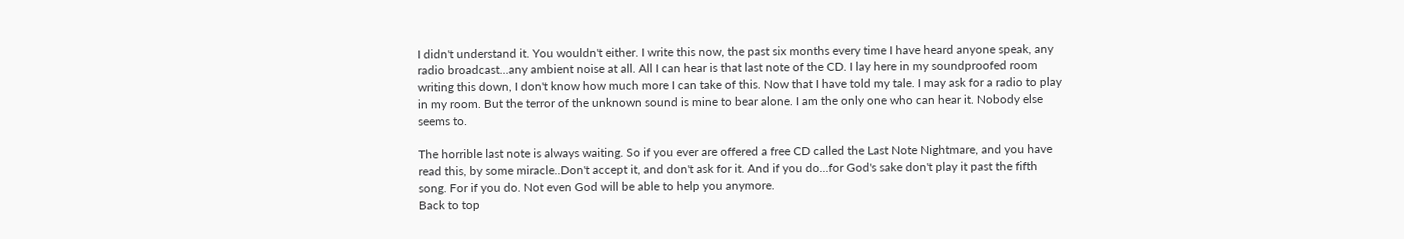I didn't understand it. You wouldn't either. I write this now, the past six months every time I have heard anyone speak, any radio broadcast...any ambient noise at all. All I can hear is that last note of the CD. I lay here in my soundproofed room writing this down, I don't know how much more I can take of this. Now that I have told my tale. I may ask for a radio to play in my room. But the terror of the unknown sound is mine to bear alone. I am the only one who can hear it. Nobody else seems to.

The horrible last note is always waiting. So if you ever are offered a free CD called the Last Note Nightmare, and you have read this, by some miracle..Don't accept it, and don't ask for it. And if you do...for God's sake don't play it past the fifth song. For if you do. Not even God will be able to help you anymore.
Back to top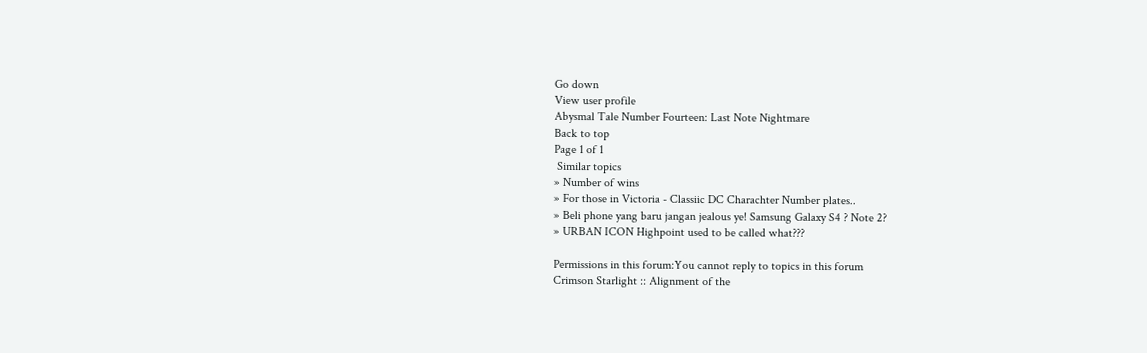Go down
View user profile
Abysmal Tale Number Fourteen: Last Note Nightmare
Back to top
Page 1 of 1
 Similar topics
» Number of wins
» For those in Victoria - Classiic DC Charachter Number plates..
» Beli phone yang baru jangan jealous ye! Samsung Galaxy S4 ? Note 2?
» URBAN ICON Highpoint used to be called what???

Permissions in this forum:You cannot reply to topics in this forum
Crimson Starlight :: Alignment of the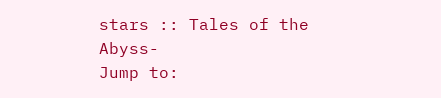stars :: Tales of the Abyss-
Jump to: